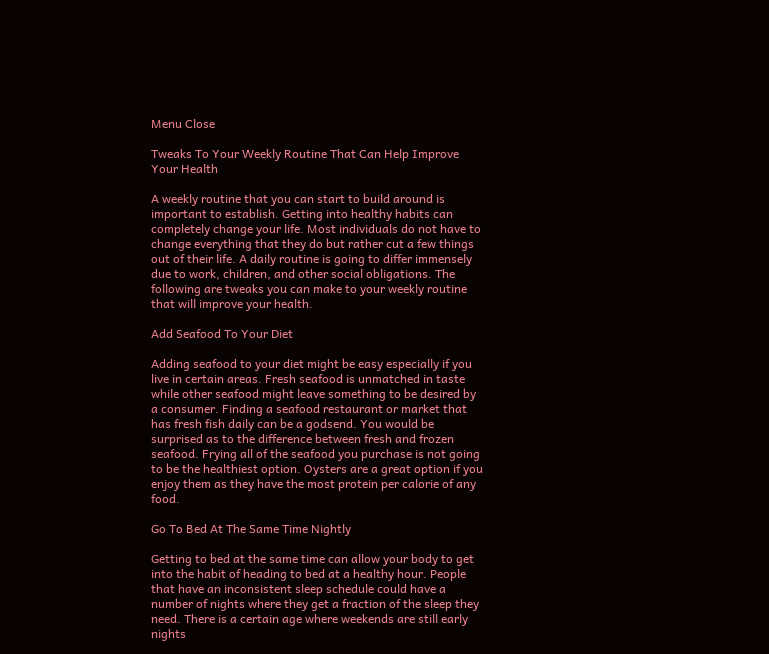Menu Close

Tweaks To Your Weekly Routine That Can Help Improve Your Health

A weekly routine that you can start to build around is important to establish. Getting into healthy habits can completely change your life. Most individuals do not have to change everything that they do but rather cut a few things out of their life. A daily routine is going to differ immensely due to work, children, and other social obligations. The following are tweaks you can make to your weekly routine that will improve your health.

Add Seafood To Your Diet

Adding seafood to your diet might be easy especially if you live in certain areas. Fresh seafood is unmatched in taste while other seafood might leave something to be desired by a consumer. Finding a seafood restaurant or market that has fresh fish daily can be a godsend. You would be surprised as to the difference between fresh and frozen seafood. Frying all of the seafood you purchase is not going to be the healthiest option. Oysters are a great option if you enjoy them as they have the most protein per calorie of any food.

Go To Bed At The Same Time Nightly

Getting to bed at the same time can allow your body to get into the habit of heading to bed at a healthy hour. People that have an inconsistent sleep schedule could have a number of nights where they get a fraction of the sleep they need. There is a certain age where weekends are still early nights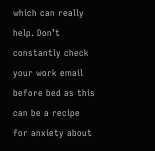which can really help. Don’t constantly check your work email before bed as this can be a recipe for anxiety about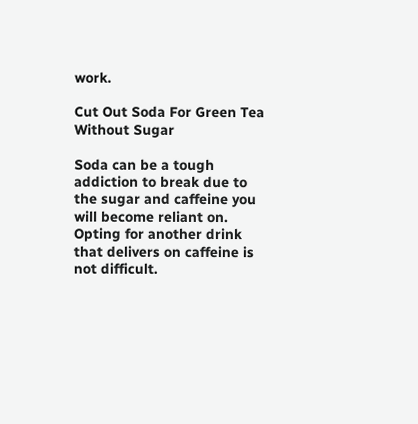work.

Cut Out Soda For Green Tea Without Sugar

Soda can be a tough addiction to break due to the sugar and caffeine you will become reliant on. Opting for another drink that delivers on caffeine is not difficult.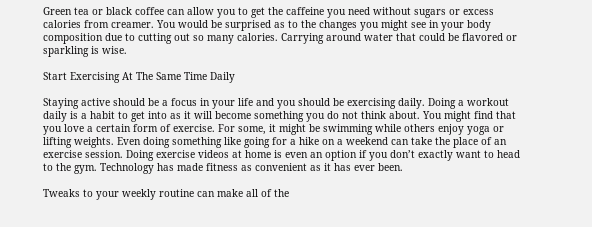Green tea or black coffee can allow you to get the caffeine you need without sugars or excess calories from creamer. You would be surprised as to the changes you might see in your body composition due to cutting out so many calories. Carrying around water that could be flavored or sparkling is wise.

Start Exercising At The Same Time Daily

Staying active should be a focus in your life and you should be exercising daily. Doing a workout daily is a habit to get into as it will become something you do not think about. You might find that you love a certain form of exercise. For some, it might be swimming while others enjoy yoga or lifting weights. Even doing something like going for a hike on a weekend can take the place of an exercise session. Doing exercise videos at home is even an option if you don’t exactly want to head to the gym. Technology has made fitness as convenient as it has ever been.

Tweaks to your weekly routine can make all of the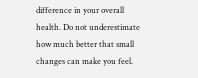difference in your overall health. Do not underestimate how much better that small changes can make you feel.